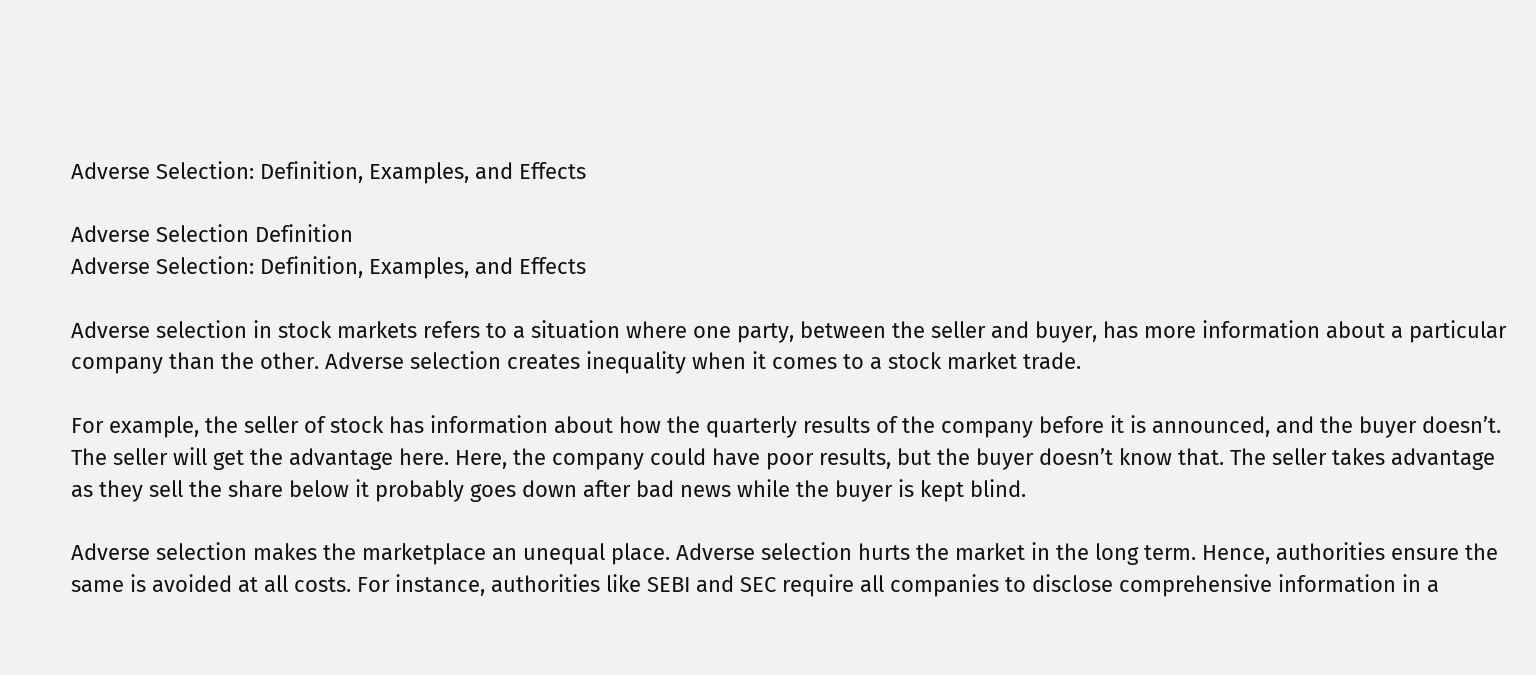Adverse Selection: Definition, Examples, and Effects

Adverse Selection Definition
Adverse Selection: Definition, Examples, and Effects

Adverse selection in stock markets refers to a situation where one party, between the seller and buyer, has more information about a particular company than the other. Adverse selection creates inequality when it comes to a stock market trade.

For example, the seller of stock has information about how the quarterly results of the company before it is announced, and the buyer doesn’t. The seller will get the advantage here. Here, the company could have poor results, but the buyer doesn’t know that. The seller takes advantage as they sell the share below it probably goes down after bad news while the buyer is kept blind.

Adverse selection makes the marketplace an unequal place. Adverse selection hurts the market in the long term. Hence, authorities ensure the same is avoided at all costs. For instance, authorities like SEBI and SEC require all companies to disclose comprehensive information in a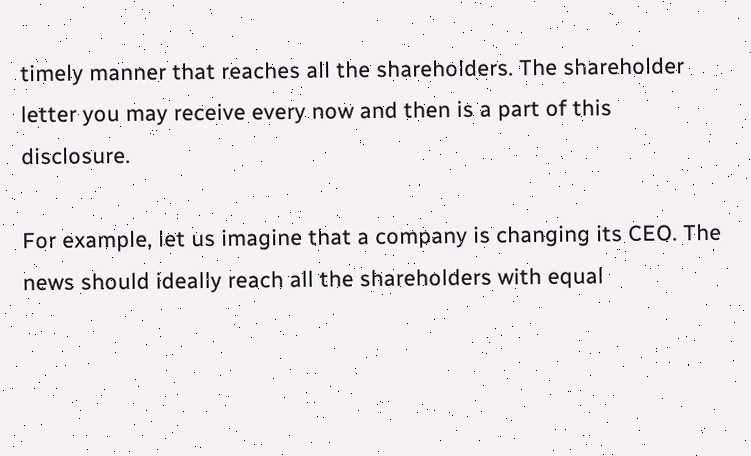timely manner that reaches all the shareholders. The shareholder letter you may receive every now and then is a part of this disclosure.

For example, let us imagine that a company is changing its CEO. The news should ideally reach all the shareholders with equal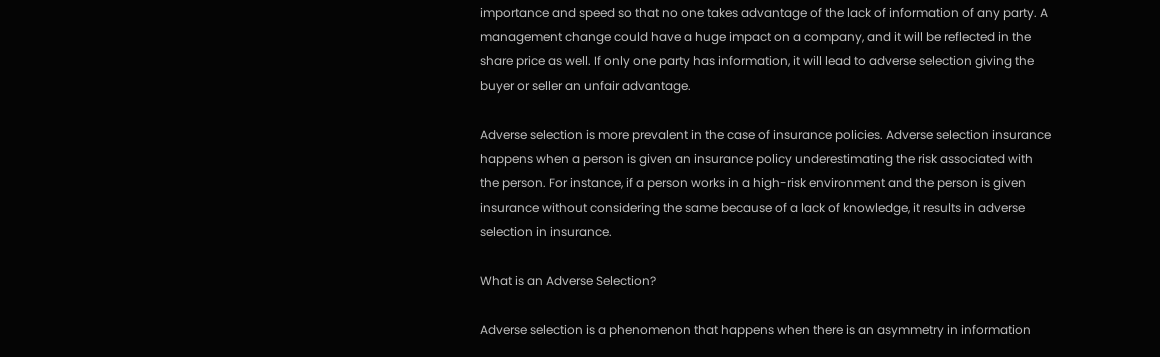importance and speed so that no one takes advantage of the lack of information of any party. A management change could have a huge impact on a company, and it will be reflected in the share price as well. If only one party has information, it will lead to adverse selection giving the buyer or seller an unfair advantage.

Adverse selection is more prevalent in the case of insurance policies. Adverse selection insurance happens when a person is given an insurance policy underestimating the risk associated with the person. For instance, if a person works in a high-risk environment and the person is given insurance without considering the same because of a lack of knowledge, it results in adverse selection in insurance.

What is an Adverse Selection?

Adverse selection is a phenomenon that happens when there is an asymmetry in information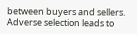between buyers and sellers. Adverse selection leads to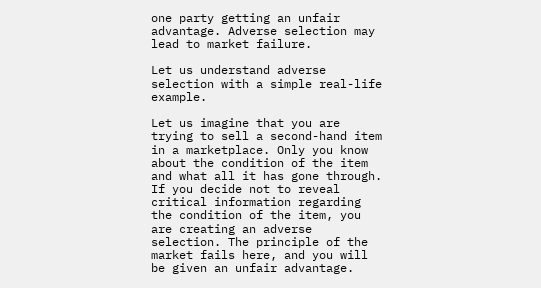one party getting an unfair advantage. Adverse selection may lead to market failure.

Let us understand adverse selection with a simple real-life example.

Let us imagine that you are trying to sell a second-hand item in a marketplace. Only you know about the condition of the item and what all it has gone through. If you decide not to reveal critical information regarding the condition of the item, you are creating an adverse selection. The principle of the market fails here, and you will be given an unfair advantage.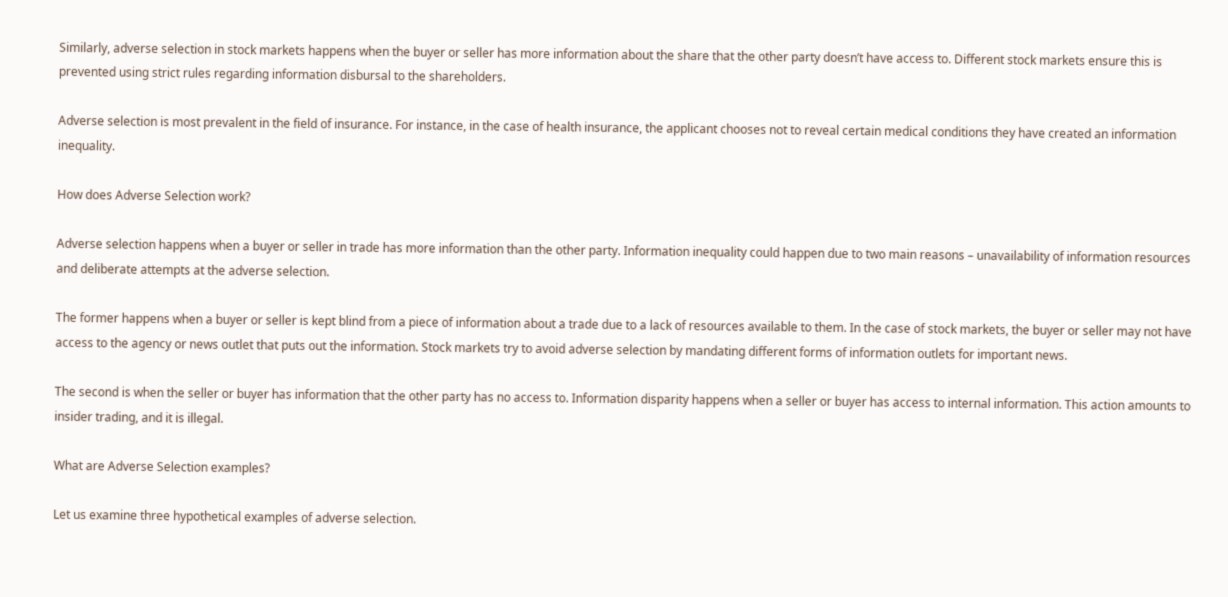Similarly, adverse selection in stock markets happens when the buyer or seller has more information about the share that the other party doesn’t have access to. Different stock markets ensure this is prevented using strict rules regarding information disbursal to the shareholders.

Adverse selection is most prevalent in the field of insurance. For instance, in the case of health insurance, the applicant chooses not to reveal certain medical conditions they have created an information inequality.

How does Adverse Selection work?

Adverse selection happens when a buyer or seller in trade has more information than the other party. Information inequality could happen due to two main reasons – unavailability of information resources and deliberate attempts at the adverse selection.

The former happens when a buyer or seller is kept blind from a piece of information about a trade due to a lack of resources available to them. In the case of stock markets, the buyer or seller may not have access to the agency or news outlet that puts out the information. Stock markets try to avoid adverse selection by mandating different forms of information outlets for important news.

The second is when the seller or buyer has information that the other party has no access to. Information disparity happens when a seller or buyer has access to internal information. This action amounts to insider trading, and it is illegal.

What are Adverse Selection examples?

Let us examine three hypothetical examples of adverse selection.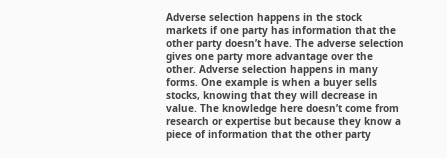Adverse selection happens in the stock markets if one party has information that the other party doesn’t have. The adverse selection gives one party more advantage over the other. Adverse selection happens in many forms. One example is when a buyer sells stocks, knowing that they will decrease in value. The knowledge here doesn’t come from research or expertise but because they know a piece of information that the other party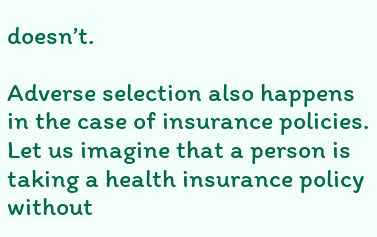doesn’t.

Adverse selection also happens in the case of insurance policies. Let us imagine that a person is taking a health insurance policy without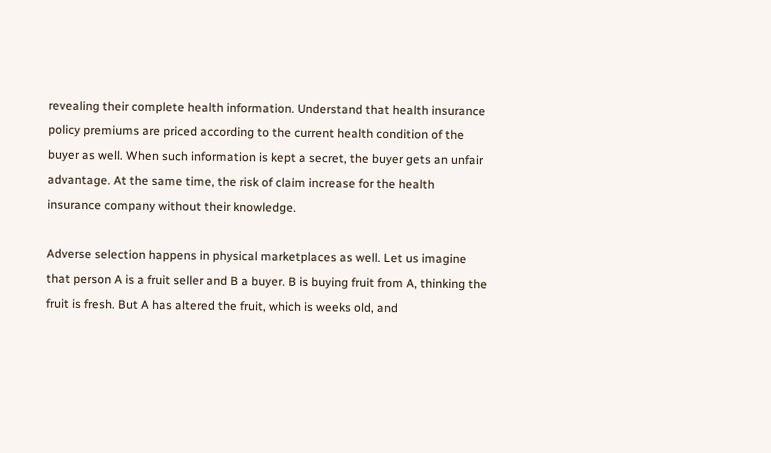revealing their complete health information. Understand that health insurance policy premiums are priced according to the current health condition of the buyer as well. When such information is kept a secret, the buyer gets an unfair advantage. At the same time, the risk of claim increase for the health insurance company without their knowledge.

Adverse selection happens in physical marketplaces as well. Let us imagine that person A is a fruit seller and B a buyer. B is buying fruit from A, thinking the fruit is fresh. But A has altered the fruit, which is weeks old, and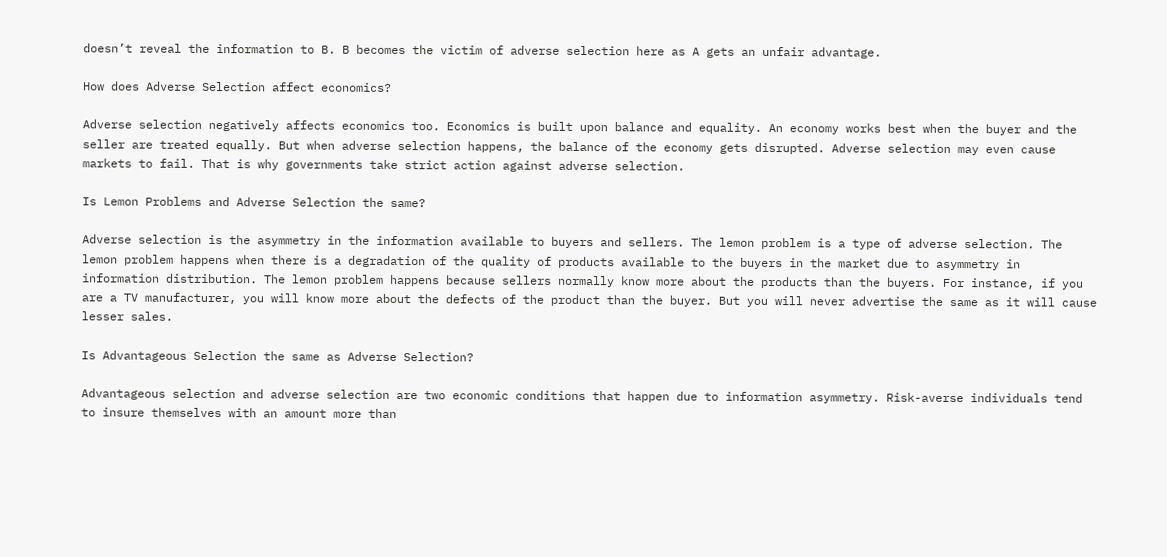doesn’t reveal the information to B. B becomes the victim of adverse selection here as A gets an unfair advantage.

How does Adverse Selection affect economics?

Adverse selection negatively affects economics too. Economics is built upon balance and equality. An economy works best when the buyer and the seller are treated equally. But when adverse selection happens, the balance of the economy gets disrupted. Adverse selection may even cause markets to fail. That is why governments take strict action against adverse selection.

Is Lemon Problems and Adverse Selection the same?

Adverse selection is the asymmetry in the information available to buyers and sellers. The lemon problem is a type of adverse selection. The lemon problem happens when there is a degradation of the quality of products available to the buyers in the market due to asymmetry in information distribution. The lemon problem happens because sellers normally know more about the products than the buyers. For instance, if you are a TV manufacturer, you will know more about the defects of the product than the buyer. But you will never advertise the same as it will cause lesser sales.

Is Advantageous Selection the same as Adverse Selection?

Advantageous selection and adverse selection are two economic conditions that happen due to information asymmetry. Risk-averse individuals tend to insure themselves with an amount more than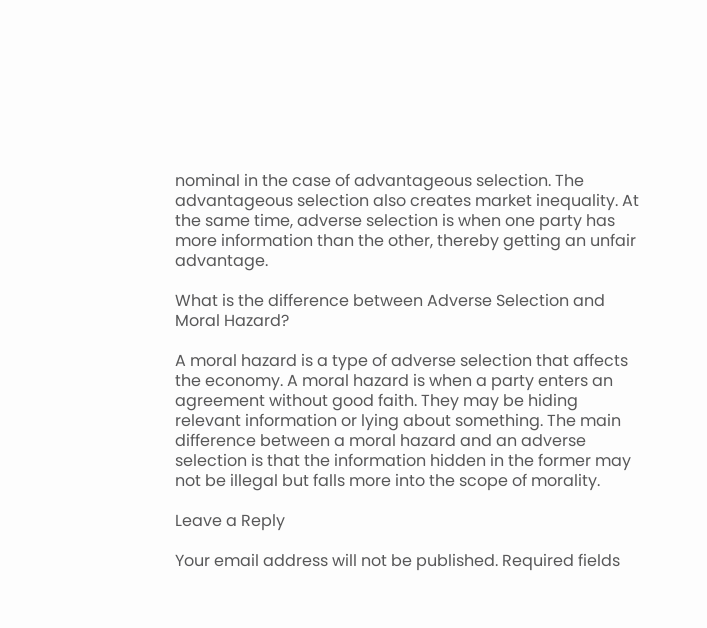nominal in the case of advantageous selection. The advantageous selection also creates market inequality. At the same time, adverse selection is when one party has more information than the other, thereby getting an unfair advantage.

What is the difference between Adverse Selection and Moral Hazard?

A moral hazard is a type of adverse selection that affects the economy. A moral hazard is when a party enters an agreement without good faith. They may be hiding relevant information or lying about something. The main difference between a moral hazard and an adverse selection is that the information hidden in the former may not be illegal but falls more into the scope of morality.

Leave a Reply

Your email address will not be published. Required fields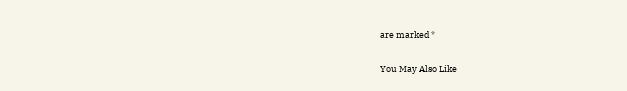are marked *

You May Also Like